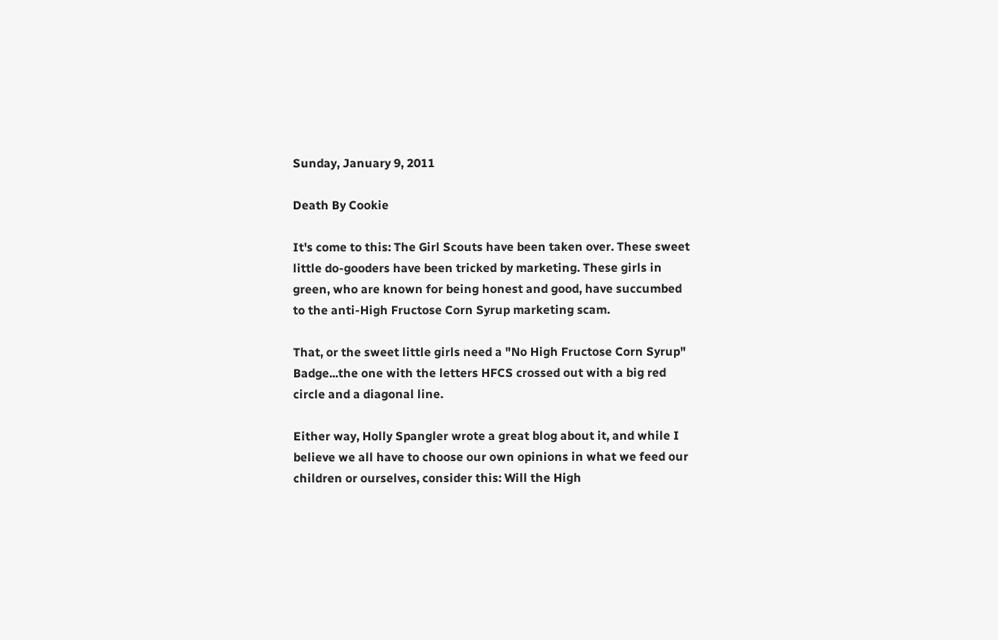Sunday, January 9, 2011

Death By Cookie

It's come to this: The Girl Scouts have been taken over. These sweet little do-gooders have been tricked by marketing. These girls in green, who are known for being honest and good, have succumbed to the anti-High Fructose Corn Syrup marketing scam.

That, or the sweet little girls need a "No High Fructose Corn Syrup" Badge...the one with the letters HFCS crossed out with a big red circle and a diagonal line.

Either way, Holly Spangler wrote a great blog about it, and while I believe we all have to choose our own opinions in what we feed our children or ourselves, consider this: Will the High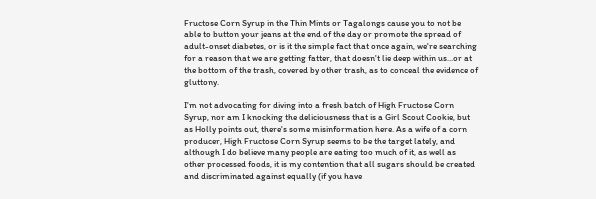Fructose Corn Syrup in the Thin Mints or Tagalongs cause you to not be able to button your jeans at the end of the day or promote the spread of adult-onset diabetes, or is it the simple fact that once again, we're searching for a reason that we are getting fatter, that doesn't lie deep within us...or at the bottom of the trash, covered by other trash, as to conceal the evidence of gluttony.

I'm not advocating for diving into a fresh batch of High Fructose Corn Syrup, nor am I knocking the deliciousness that is a Girl Scout Cookie, but as Holly points out, there's some misinformation here. As a wife of a corn producer, High Fructose Corn Syrup seems to be the target lately, and although I do believe many people are eating too much of it, as well as other processed foods, it is my contention that all sugars should be created and discriminated against equally (if you have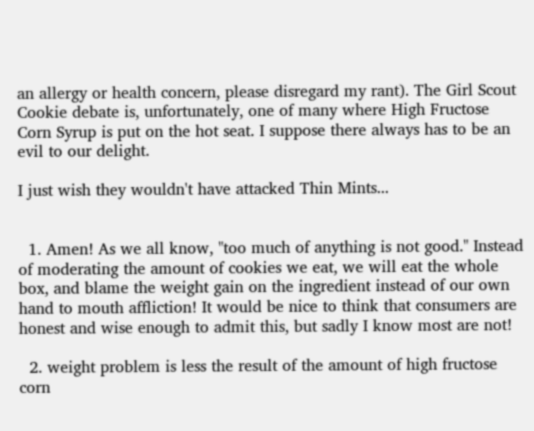an allergy or health concern, please disregard my rant). The Girl Scout Cookie debate is, unfortunately, one of many where High Fructose Corn Syrup is put on the hot seat. I suppose there always has to be an evil to our delight.

I just wish they wouldn't have attacked Thin Mints...


  1. Amen! As we all know, "too much of anything is not good." Instead of moderating the amount of cookies we eat, we will eat the whole box, and blame the weight gain on the ingredient instead of our own hand to mouth affliction! It would be nice to think that consumers are honest and wise enough to admit this, but sadly I know most are not!

  2. weight problem is less the result of the amount of high fructose corn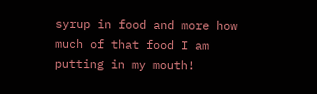syrup in food and more how much of that food I am putting in my mouth!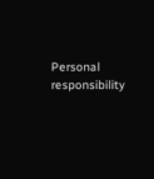Personal responsibility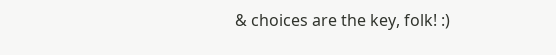& choices are the key, folk! :)